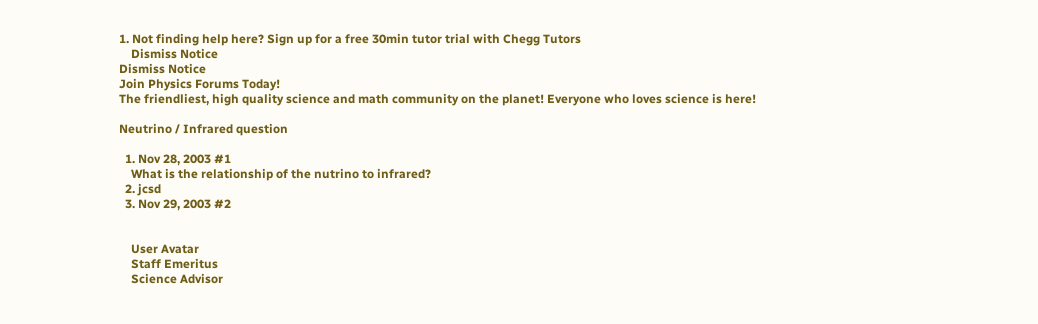1. Not finding help here? Sign up for a free 30min tutor trial with Chegg Tutors
    Dismiss Notice
Dismiss Notice
Join Physics Forums Today!
The friendliest, high quality science and math community on the planet! Everyone who loves science is here!

Neutrino / Infrared question

  1. Nov 28, 2003 #1
    What is the relationship of the nutrino to infrared?
  2. jcsd
  3. Nov 29, 2003 #2


    User Avatar
    Staff Emeritus
    Science Advisor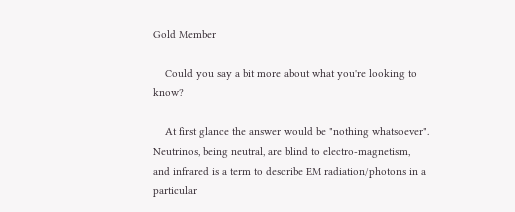Gold Member

    Could you say a bit more about what you're looking to know?

    At first glance the answer would be "nothing whatsoever". Neutrinos, being neutral, are blind to electro-magnetism, and infrared is a term to describe EM radiation/photons in a particular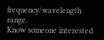frequency/wavelength range.
Know someone interested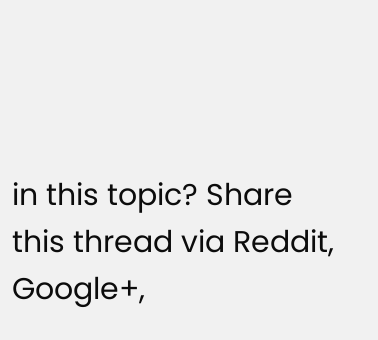in this topic? Share this thread via Reddit, Google+,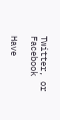Twitter, or Facebook

Have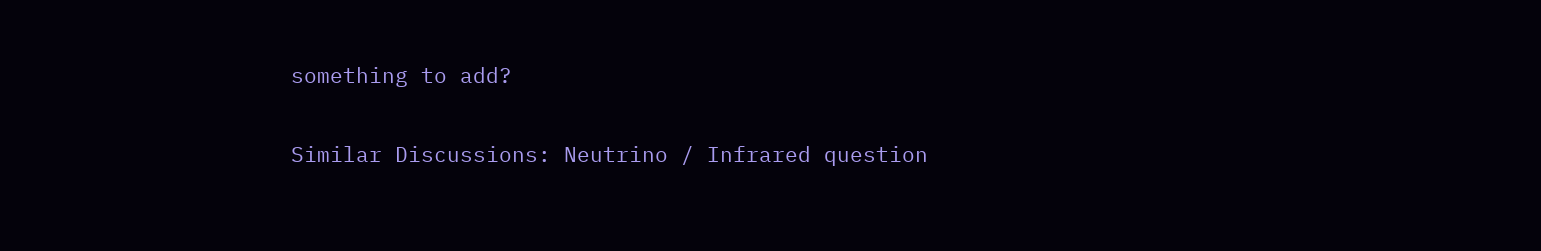something to add?

Similar Discussions: Neutrino / Infrared question